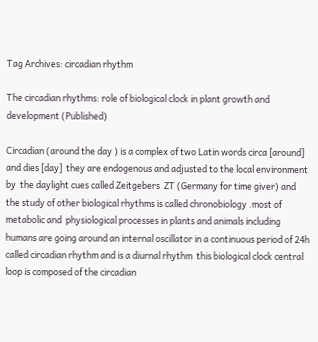Tag Archives: circadian rhythm

The circadian rhythms: role of biological clock in plant growth and development (Published)

Circadian (around the day ) is a complex of two Latin words circa [around] and dies [day]  they are endogenous and adjusted to the local environment by  the daylight cues called Zeitgebers  ZT (Germany for time giver) and  the study of other biological rhythms is called chronobiology .most of metabolic and  physiological processes in plants and animals including humans are going around an internal oscillator in a continuous period of 24h called circadian rhythm and is a diurnal rhythm  this biological clock central loop is composed of the circadian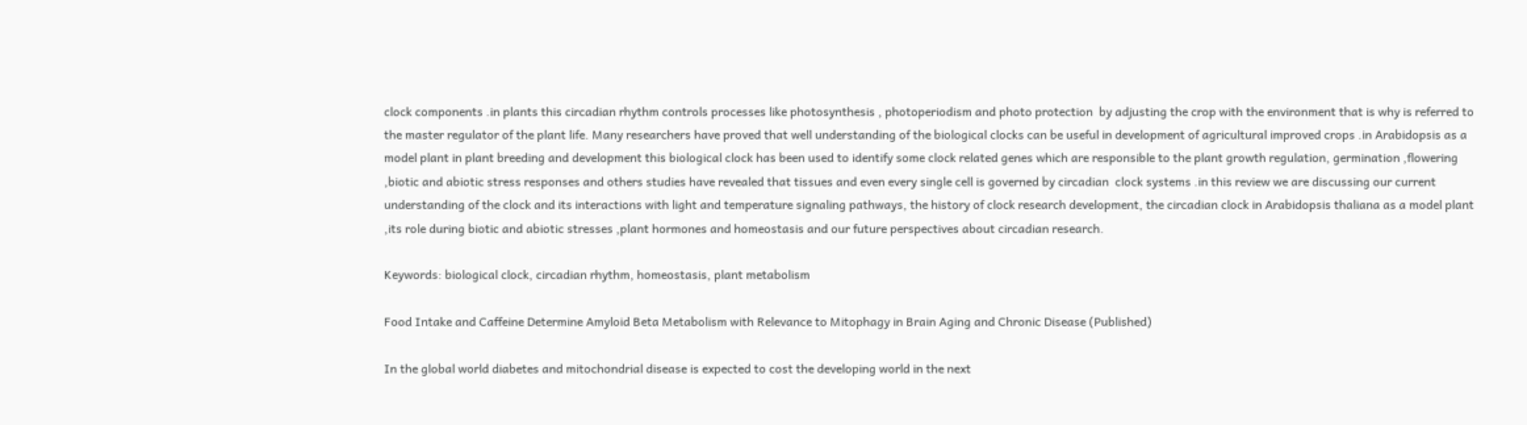clock components .in plants this circadian rhythm controls processes like photosynthesis , photoperiodism and photo protection  by adjusting the crop with the environment that is why is referred to the master regulator of the plant life. Many researchers have proved that well understanding of the biological clocks can be useful in development of agricultural improved crops .in Arabidopsis as a model plant in plant breeding and development this biological clock has been used to identify some clock related genes which are responsible to the plant growth regulation, germination ,flowering ,biotic and abiotic stress responses and others studies have revealed that tissues and even every single cell is governed by circadian  clock systems .in this review we are discussing our current understanding of the clock and its interactions with light and temperature signaling pathways, the history of clock research development, the circadian clock in Arabidopsis thaliana as a model plant ,its role during biotic and abiotic stresses ,plant hormones and homeostasis and our future perspectives about circadian research.

Keywords: biological clock, circadian rhythm, homeostasis, plant metabolism

Food Intake and Caffeine Determine Amyloid Beta Metabolism with Relevance to Mitophagy in Brain Aging and Chronic Disease (Published)

In the global world diabetes and mitochondrial disease is expected to cost the developing world in the next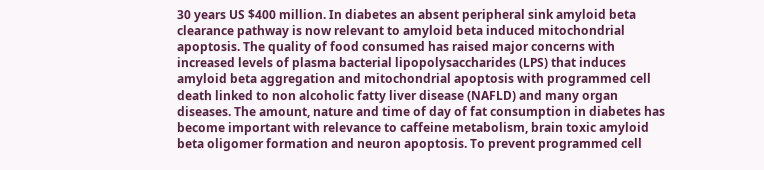30 years US $400 million. In diabetes an absent peripheral sink amyloid beta clearance pathway is now relevant to amyloid beta induced mitochondrial apoptosis. The quality of food consumed has raised major concerns with increased levels of plasma bacterial lipopolysaccharides (LPS) that induces amyloid beta aggregation and mitochondrial apoptosis with programmed cell death linked to non alcoholic fatty liver disease (NAFLD) and many organ diseases. The amount, nature and time of day of fat consumption in diabetes has become important with relevance to caffeine metabolism, brain toxic amyloid beta oligomer formation and neuron apoptosis. To prevent programmed cell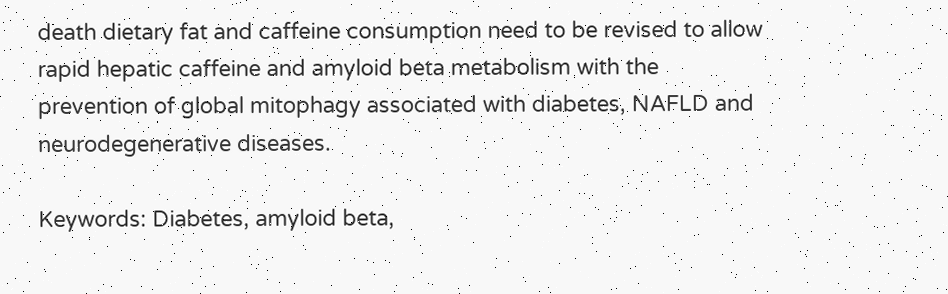death dietary fat and caffeine consumption need to be revised to allow rapid hepatic caffeine and amyloid beta metabolism with the prevention of global mitophagy associated with diabetes, NAFLD and neurodegenerative diseases.

Keywords: Diabetes, amyloid beta,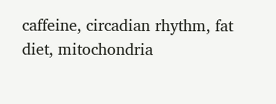caffeine, circadian rhythm, fat diet, mitochondria